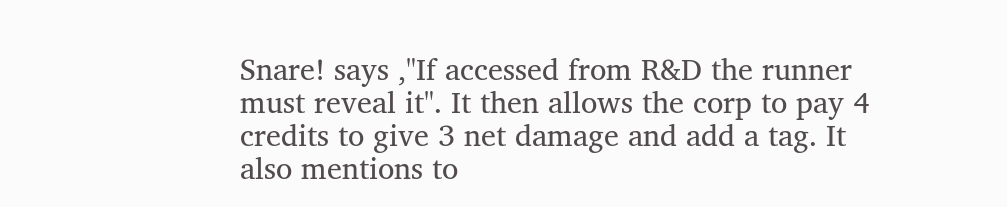Snare! says ,"If accessed from R&D the runner must reveal it". It then allows the corp to pay 4 credits to give 3 net damage and add a tag. It also mentions to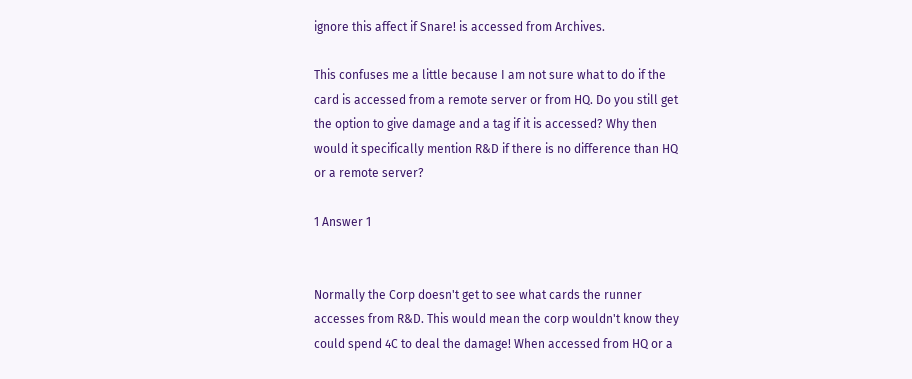ignore this affect if Snare! is accessed from Archives.

This confuses me a little because I am not sure what to do if the card is accessed from a remote server or from HQ. Do you still get the option to give damage and a tag if it is accessed? Why then would it specifically mention R&D if there is no difference than HQ or a remote server?

1 Answer 1


Normally the Corp doesn't get to see what cards the runner accesses from R&D. This would mean the corp wouldn't know they could spend 4C to deal the damage! When accessed from HQ or a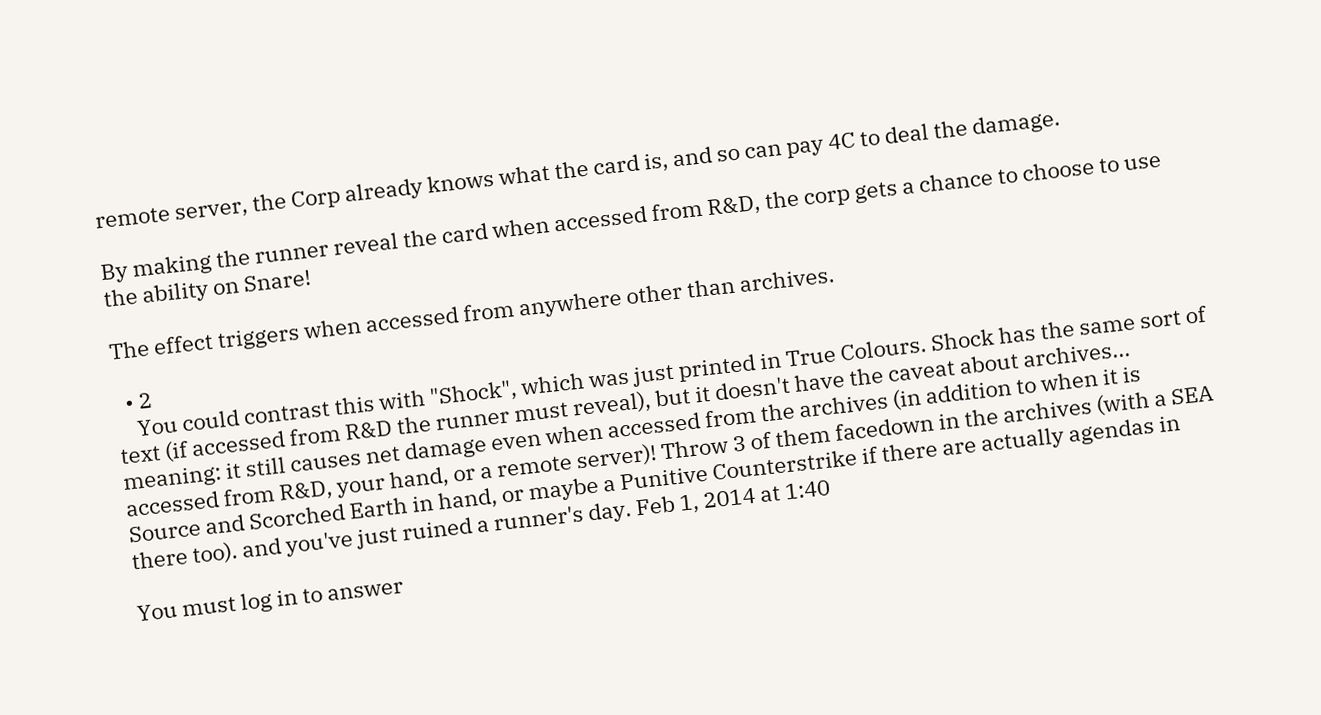remote server, the Corp already knows what the card is, and so can pay 4C to deal the damage.

By making the runner reveal the card when accessed from R&D, the corp gets a chance to choose to use the ability on Snare!

The effect triggers when accessed from anywhere other than archives.

  • 2
    You could contrast this with "Shock", which was just printed in True Colours. Shock has the same sort of text (if accessed from R&D the runner must reveal), but it doesn't have the caveat about archives... meaning: it still causes net damage even when accessed from the archives (in addition to when it is accessed from R&D, your hand, or a remote server)! Throw 3 of them facedown in the archives (with a SEA Source and Scorched Earth in hand, or maybe a Punitive Counterstrike if there are actually agendas in there too). and you've just ruined a runner's day. Feb 1, 2014 at 1:40

You must log in to answer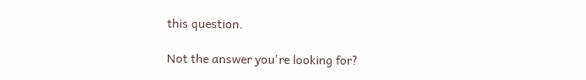this question.

Not the answer you're looking for?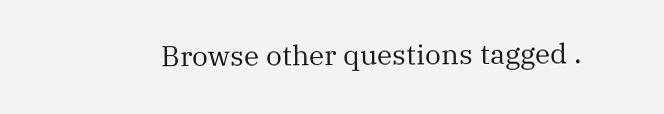Browse other questions tagged .